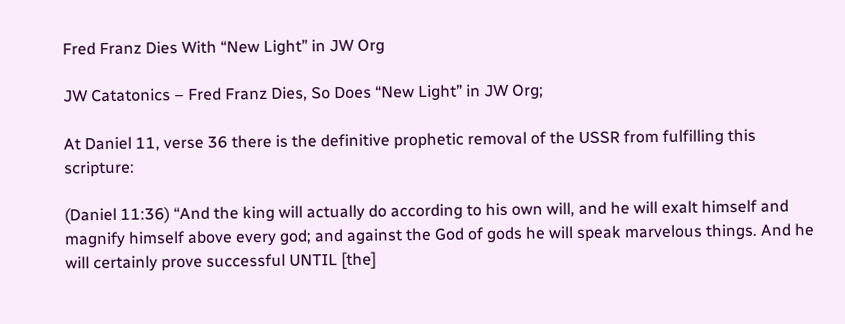Fred Franz Dies With “New Light” in JW Org

JW Catatonics – Fred Franz Dies, So Does “New Light” in JW Org;

At Daniel 11, verse 36 there is the definitive prophetic removal of the USSR from fulfilling this scripture:

(Daniel 11:36) “And the king will actually do according to his own will, and he will exalt himself and magnify himself above every god; and against the God of gods he will speak marvelous things. And he will certainly prove successful UNTIL [the]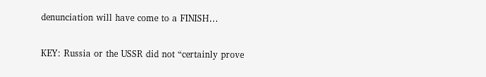denunciation will have come to a FINISH…

KEY: Russia or the USSR did not “certainly prove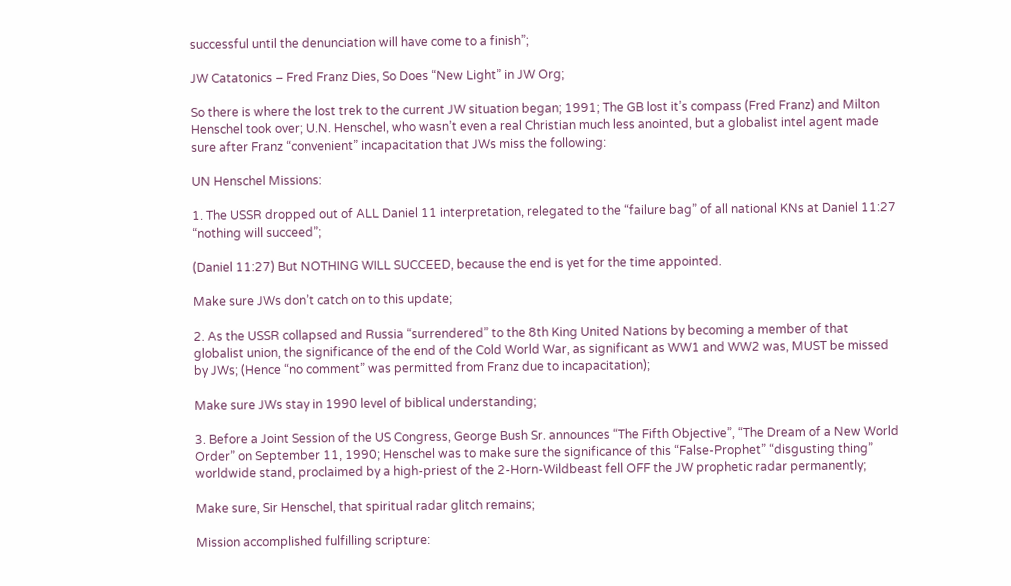successful until the denunciation will have come to a finish”;

JW Catatonics – Fred Franz Dies, So Does “New Light” in JW Org;

So there is where the lost trek to the current JW situation began; 1991; The GB lost it’s compass (Fred Franz) and Milton Henschel took over; U.N. Henschel, who wasn’t even a real Christian much less anointed, but a globalist intel agent made sure after Franz “convenient” incapacitation that JWs miss the following:

UN Henschel Missions:

1. The USSR dropped out of ALL Daniel 11 interpretation, relegated to the “failure bag” of all national KNs at Daniel 11:27 “nothing will succeed”;

(Daniel 11:27) But NOTHING WILL SUCCEED, because the end is yet for the time appointed.

Make sure JWs don’t catch on to this update;

2. As the USSR collapsed and Russia “surrendered” to the 8th King United Nations by becoming a member of that globalist union, the significance of the end of the Cold World War, as significant as WW1 and WW2 was, MUST be missed by JWs; (Hence “no comment” was permitted from Franz due to incapacitation);

Make sure JWs stay in 1990 level of biblical understanding;

3. Before a Joint Session of the US Congress, George Bush Sr. announces “The Fifth Objective”, “The Dream of a New World Order” on September 11, 1990; Henschel was to make sure the significance of this “False-Prophet” “disgusting thing” worldwide stand, proclaimed by a high-priest of the 2-Horn-Wildbeast fell OFF the JW prophetic radar permanently;

Make sure, Sir Henschel, that spiritual radar glitch remains;

Mission accomplished fulfilling scripture: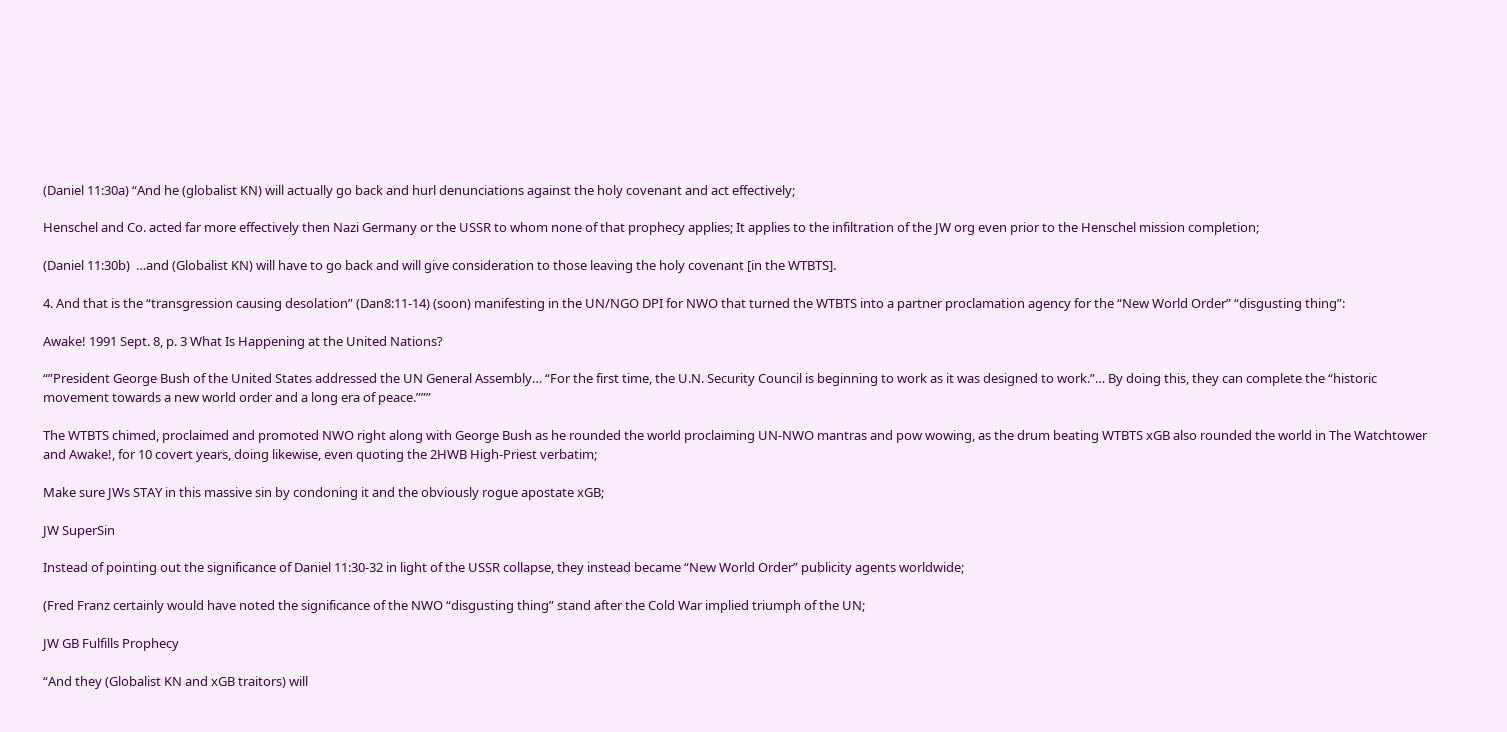(Daniel 11:30a) “And he (globalist KN) will actually go back and hurl denunciations against the holy covenant and act effectively;

Henschel and Co. acted far more effectively then Nazi Germany or the USSR to whom none of that prophecy applies; It applies to the infiltration of the JW org even prior to the Henschel mission completion;

(Daniel 11:30b)  …and (Globalist KN) will have to go back and will give consideration to those leaving the holy covenant [in the WTBTS].

4. And that is the “transgression causing desolation” (Dan8:11-14) (soon) manifesting in the UN/NGO DPI for NWO that turned the WTBTS into a partner proclamation agency for the “New World Order” “disgusting thing”:

Awake! 1991 Sept. 8, p. 3 What Is Happening at the United Nations?

“”President George Bush of the United States addressed the UN General Assembly… “For the first time, the U.N. Security Council is beginning to work as it was designed to work.”… By doing this, they can complete the “historic movement towards a new world order and a long era of peace.”””

The WTBTS chimed, proclaimed and promoted NWO right along with George Bush as he rounded the world proclaiming UN-NWO mantras and pow wowing, as the drum beating WTBTS xGB also rounded the world in The Watchtower and Awake!, for 10 covert years, doing likewise, even quoting the 2HWB High-Priest verbatim;

Make sure JWs STAY in this massive sin by condoning it and the obviously rogue apostate xGB;

JW SuperSin

Instead of pointing out the significance of Daniel 11:30-32 in light of the USSR collapse, they instead became “New World Order” publicity agents worldwide;

(Fred Franz certainly would have noted the significance of the NWO “disgusting thing” stand after the Cold War implied triumph of the UN;

JW GB Fulfills Prophecy

“And they (Globalist KN and xGB traitors) will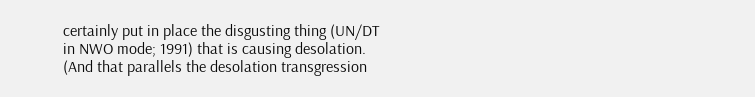certainly put in place the disgusting thing (UN/DT in NWO mode; 1991) that is causing desolation. (And that parallels the desolation transgression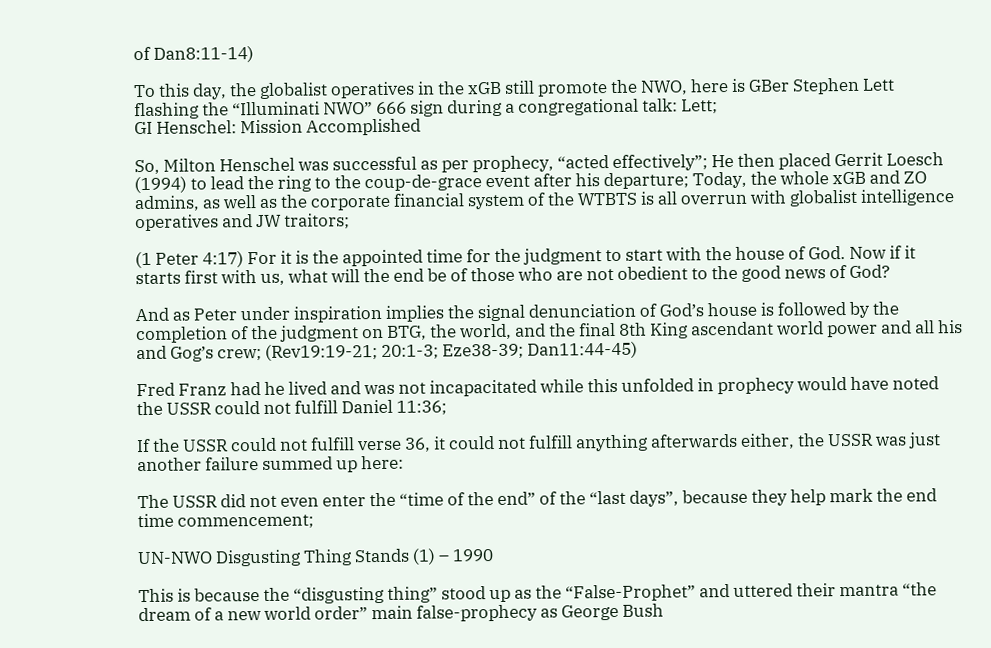of Dan8:11-14)

To this day, the globalist operatives in the xGB still promote the NWO, here is GBer Stephen Lett flashing the “Illuminati NWO” 666 sign during a congregational talk: Lett;
GI Henschel: Mission Accomplished

So, Milton Henschel was successful as per prophecy, “acted effectively”; He then placed Gerrit Loesch (1994) to lead the ring to the coup-de-grace event after his departure; Today, the whole xGB and ZO admins, as well as the corporate financial system of the WTBTS is all overrun with globalist intelligence operatives and JW traitors;

(1 Peter 4:17) For it is the appointed time for the judgment to start with the house of God. Now if it starts first with us, what will the end be of those who are not obedient to the good news of God?

And as Peter under inspiration implies the signal denunciation of God’s house is followed by the completion of the judgment on BTG, the world, and the final 8th King ascendant world power and all his and Gog’s crew; (Rev19:19-21; 20:1-3; Eze38-39; Dan11:44-45)

Fred Franz had he lived and was not incapacitated while this unfolded in prophecy would have noted the USSR could not fulfill Daniel 11:36;

If the USSR could not fulfill verse 36, it could not fulfill anything afterwards either, the USSR was just another failure summed up here:

The USSR did not even enter the “time of the end” of the “last days”, because they help mark the end time commencement;

UN-NWO Disgusting Thing Stands (1) – 1990

This is because the “disgusting thing” stood up as the “False-Prophet” and uttered their mantra “the dream of a new world order” main false-prophecy as George Bush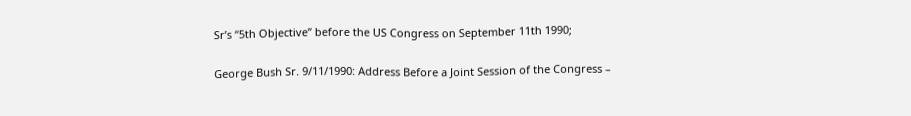Sr’s “5th Objective” before the US Congress on September 11th 1990;

George Bush Sr. 9/11/1990: Address Before a Joint Session of the Congress –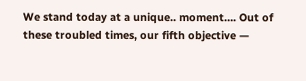We stand today at a unique.. moment…. Out of these troubled times, our fifth objective —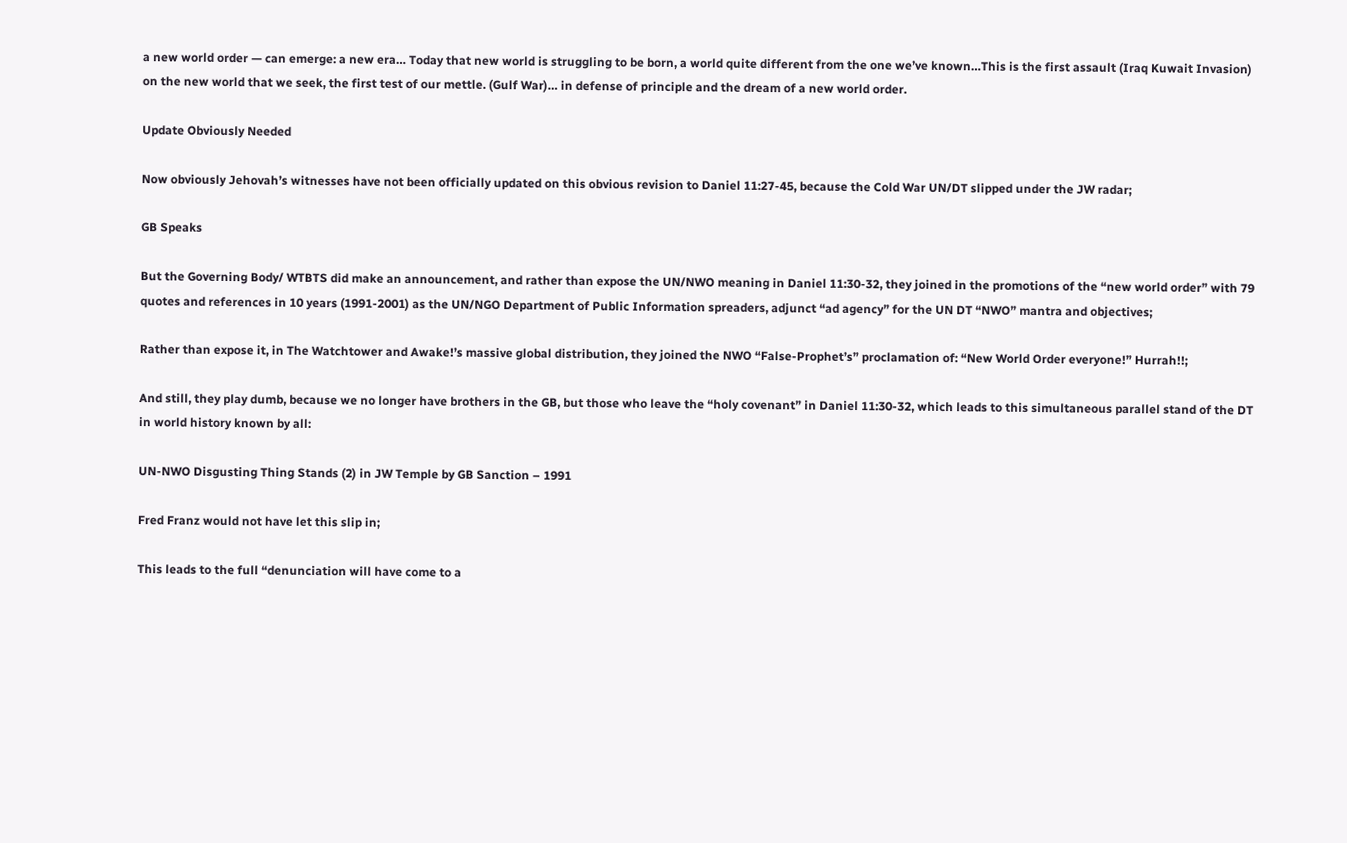a new world order — can emerge: a new era… Today that new world is struggling to be born, a world quite different from the one we’ve known…This is the first assault (Iraq Kuwait Invasion) on the new world that we seek, the first test of our mettle. (Gulf War)… in defense of principle and the dream of a new world order.

Update Obviously Needed

Now obviously Jehovah’s witnesses have not been officially updated on this obvious revision to Daniel 11:27-45, because the Cold War UN/DT slipped under the JW radar;

GB Speaks

But the Governing Body/ WTBTS did make an announcement, and rather than expose the UN/NWO meaning in Daniel 11:30-32, they joined in the promotions of the “new world order” with 79 quotes and references in 10 years (1991-2001) as the UN/NGO Department of Public Information spreaders, adjunct “ad agency” for the UN DT “NWO” mantra and objectives;

Rather than expose it, in The Watchtower and Awake!’s massive global distribution, they joined the NWO “False-Prophet’s” proclamation of: “New World Order everyone!” Hurrah!!;

And still, they play dumb, because we no longer have brothers in the GB, but those who leave the “holy covenant” in Daniel 11:30-32, which leads to this simultaneous parallel stand of the DT in world history known by all:

UN-NWO Disgusting Thing Stands (2) in JW Temple by GB Sanction – 1991

Fred Franz would not have let this slip in;

This leads to the full “denunciation will have come to a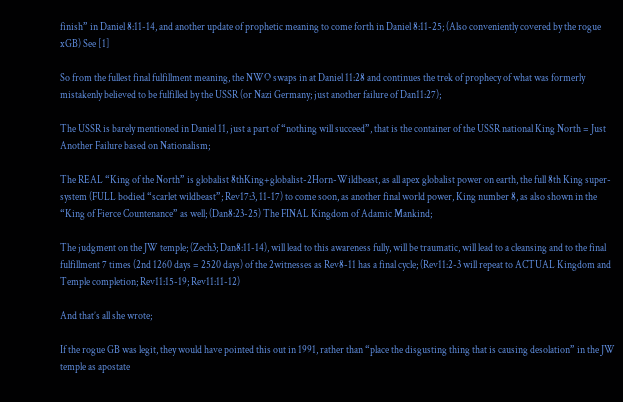finish” in Daniel 8:11-14, and another update of prophetic meaning to come forth in Daniel 8:11-25; (Also conveniently covered by the rogue xGB) See [1]

So from the fullest final fulfillment meaning, the NWO swaps in at Daniel 11:28 and continues the trek of prophecy of what was formerly mistakenly believed to be fulfilled by the USSR (or Nazi Germany; just another failure of Dan11:27);

The USSR is barely mentioned in Daniel 11, just a part of “nothing will succeed”, that is the container of the USSR national King North = Just Another Failure based on Nationalism;

The REAL “King of the North” is globalist 8thKing+globalist-2Horn-Wildbeast, as all apex globalist power on earth, the full 8th King super-system (FULL bodied “scarlet wildbeast”; Rev17:3, 11-17) to come soon, as another final world power, King number 8, as also shown in the “King of Fierce Countenance” as well; (Dan8:23-25) The FINAL Kingdom of Adamic Mankind;

The judgment on the JW temple; (Zech3; Dan8:11-14), will lead to this awareness fully, will be traumatic, will lead to a cleansing and to the final fulfillment 7 times (2nd 1260 days = 2520 days) of the 2witnesses as Rev8-11 has a final cycle; (Rev11:2-3 will repeat to ACTUAL Kingdom and Temple completion; Rev11:15-19; Rev11:11-12)

And that’s all she wrote;

If the rogue GB was legit, they would have pointed this out in 1991, rather than “place the disgusting thing that is causing desolation” in the JW temple as apostate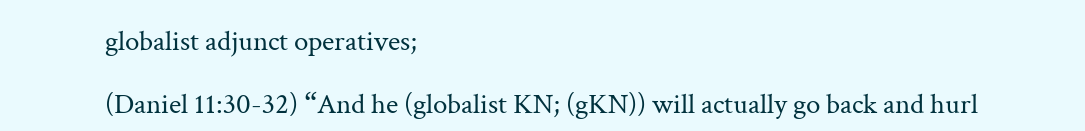globalist adjunct operatives;

(Daniel 11:30-32) “And he (globalist KN; (gKN)) will actually go back and hurl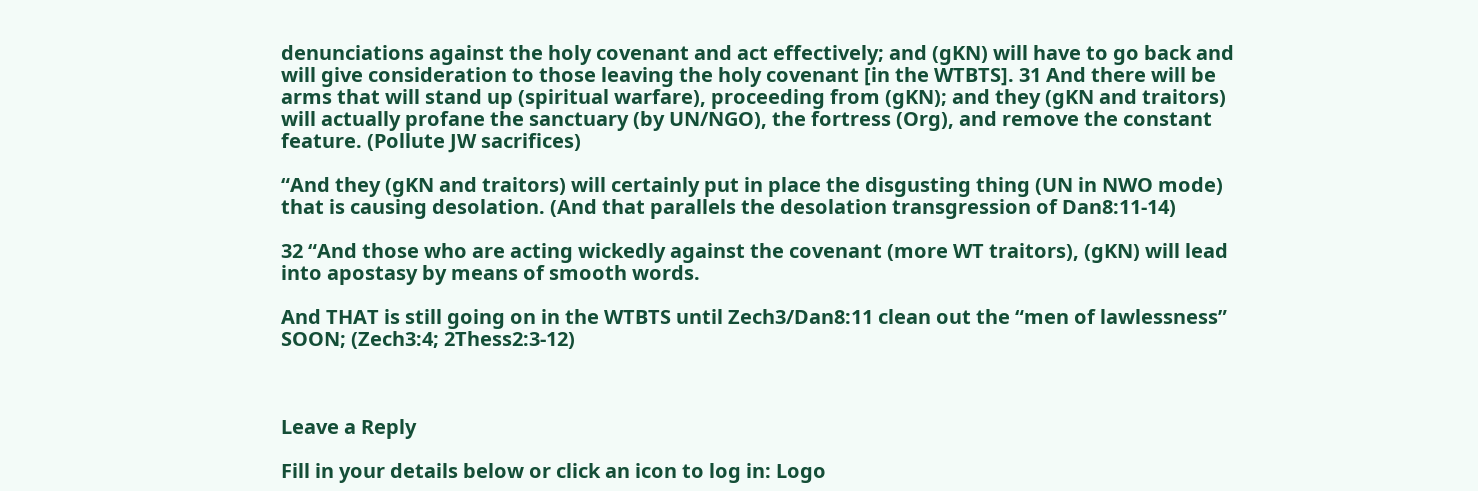denunciations against the holy covenant and act effectively; and (gKN) will have to go back and will give consideration to those leaving the holy covenant [in the WTBTS]. 31 And there will be arms that will stand up (spiritual warfare), proceeding from (gKN); and they (gKN and traitors) will actually profane the sanctuary (by UN/NGO), the fortress (Org), and remove the constant feature. (Pollute JW sacrifices)

“And they (gKN and traitors) will certainly put in place the disgusting thing (UN in NWO mode) that is causing desolation. (And that parallels the desolation transgression of Dan8:11-14)

32 “And those who are acting wickedly against the covenant (more WT traitors), (gKN) will lead into apostasy by means of smooth words.

And THAT is still going on in the WTBTS until Zech3/Dan8:11 clean out the “men of lawlessness” SOON; (Zech3:4; 2Thess2:3-12)



Leave a Reply

Fill in your details below or click an icon to log in: Logo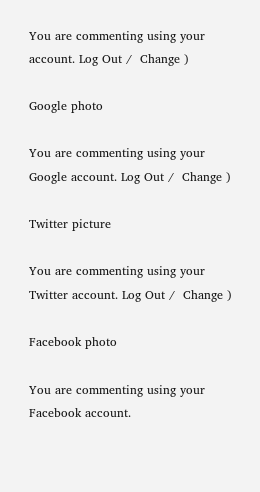You are commenting using your account. Log Out /  Change )

Google photo

You are commenting using your Google account. Log Out /  Change )

Twitter picture

You are commenting using your Twitter account. Log Out /  Change )

Facebook photo

You are commenting using your Facebook account.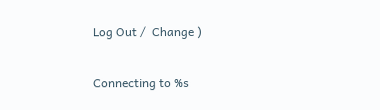Log Out /  Change )

Connecting to %s